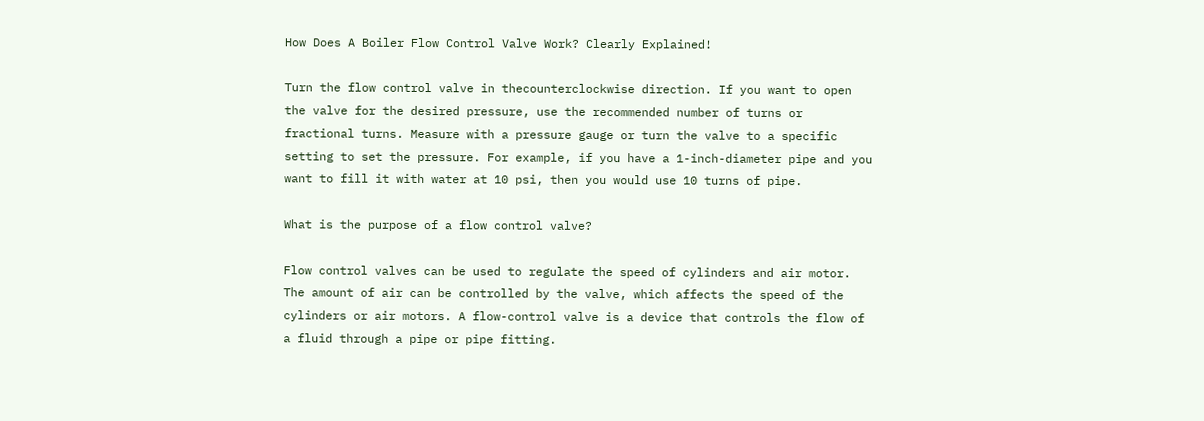How Does A Boiler Flow Control Valve Work? Clearly Explained!

Turn the flow control valve in thecounterclockwise direction. If you want to open the valve for the desired pressure, use the recommended number of turns or fractional turns. Measure with a pressure gauge or turn the valve to a specific setting to set the pressure. For example, if you have a 1-inch-diameter pipe and you want to fill it with water at 10 psi, then you would use 10 turns of pipe.

What is the purpose of a flow control valve?

Flow control valves can be used to regulate the speed of cylinders and air motor. The amount of air can be controlled by the valve, which affects the speed of the cylinders or air motors. A flow-control valve is a device that controls the flow of a fluid through a pipe or pipe fitting.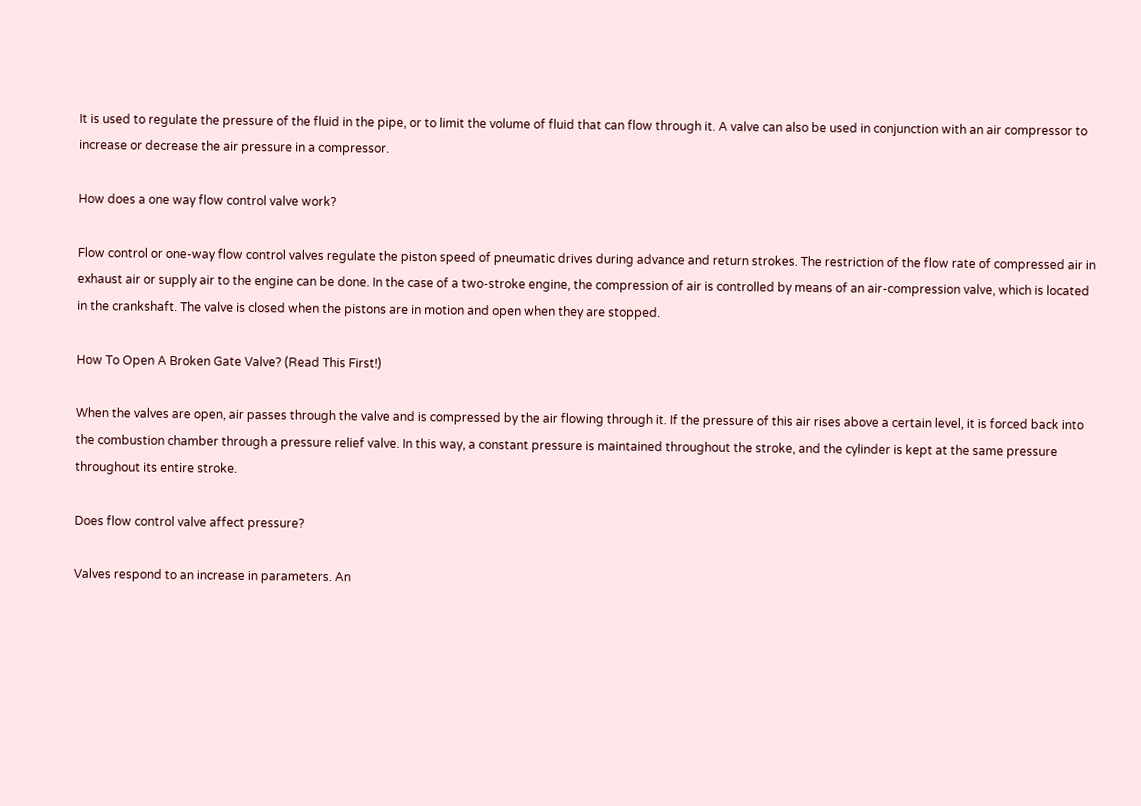It is used to regulate the pressure of the fluid in the pipe, or to limit the volume of fluid that can flow through it. A valve can also be used in conjunction with an air compressor to increase or decrease the air pressure in a compressor.

How does a one way flow control valve work?

Flow control or one-way flow control valves regulate the piston speed of pneumatic drives during advance and return strokes. The restriction of the flow rate of compressed air in exhaust air or supply air to the engine can be done. In the case of a two-stroke engine, the compression of air is controlled by means of an air-compression valve, which is located in the crankshaft. The valve is closed when the pistons are in motion and open when they are stopped.

How To Open A Broken Gate Valve? (Read This First!)

When the valves are open, air passes through the valve and is compressed by the air flowing through it. If the pressure of this air rises above a certain level, it is forced back into the combustion chamber through a pressure relief valve. In this way, a constant pressure is maintained throughout the stroke, and the cylinder is kept at the same pressure throughout its entire stroke.

Does flow control valve affect pressure?

Valves respond to an increase in parameters. An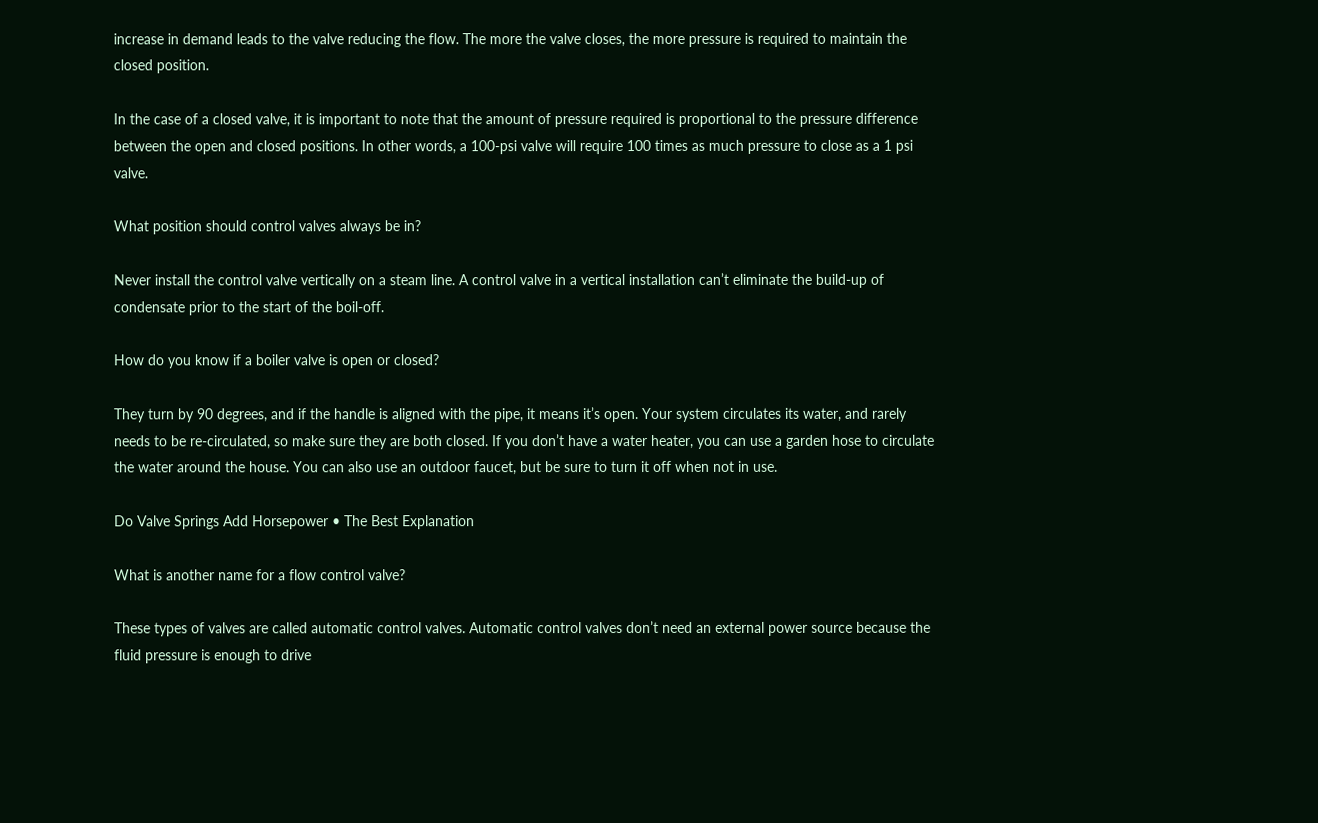increase in demand leads to the valve reducing the flow. The more the valve closes, the more pressure is required to maintain the closed position.

In the case of a closed valve, it is important to note that the amount of pressure required is proportional to the pressure difference between the open and closed positions. In other words, a 100-psi valve will require 100 times as much pressure to close as a 1 psi valve.

What position should control valves always be in?

Never install the control valve vertically on a steam line. A control valve in a vertical installation can’t eliminate the build-up of condensate prior to the start of the boil-off.

How do you know if a boiler valve is open or closed?

They turn by 90 degrees, and if the handle is aligned with the pipe, it means it’s open. Your system circulates its water, and rarely needs to be re-circulated, so make sure they are both closed. If you don’t have a water heater, you can use a garden hose to circulate the water around the house. You can also use an outdoor faucet, but be sure to turn it off when not in use.

Do Valve Springs Add Horsepower • The Best Explanation

What is another name for a flow control valve?

These types of valves are called automatic control valves. Automatic control valves don’t need an external power source because the fluid pressure is enough to drive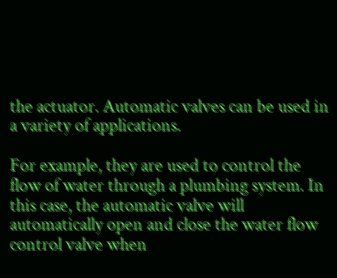the actuator. Automatic valves can be used in a variety of applications.

For example, they are used to control the flow of water through a plumbing system. In this case, the automatic valve will automatically open and close the water flow control valve when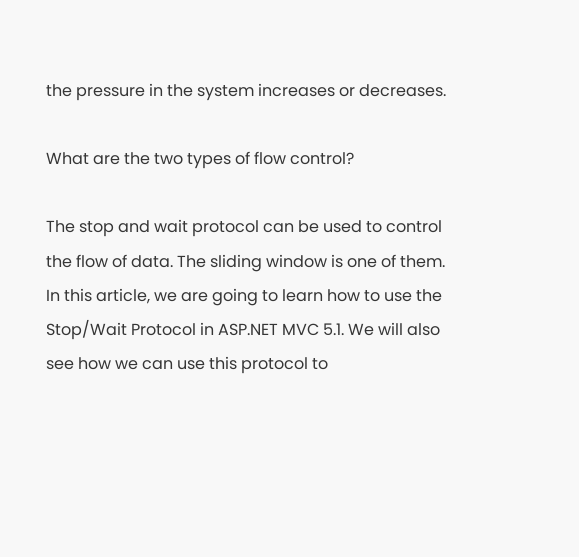the pressure in the system increases or decreases.

What are the two types of flow control?

The stop and wait protocol can be used to control the flow of data. The sliding window is one of them. In this article, we are going to learn how to use the Stop/Wait Protocol in ASP.NET MVC 5.1. We will also see how we can use this protocol to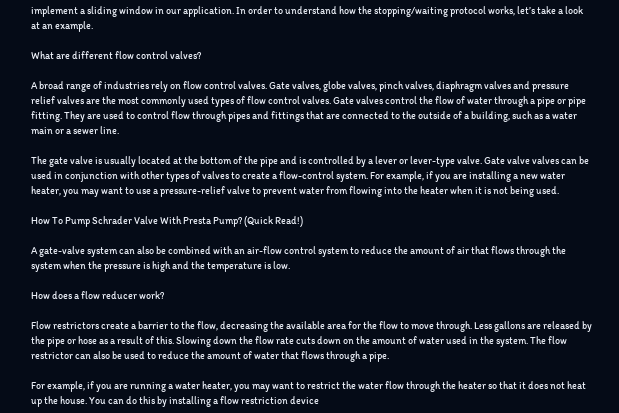implement a sliding window in our application. In order to understand how the stopping/waiting protocol works, let’s take a look at an example.

What are different flow control valves?

A broad range of industries rely on flow control valves. Gate valves, globe valves, pinch valves, diaphragm valves and pressure relief valves are the most commonly used types of flow control valves. Gate valves control the flow of water through a pipe or pipe fitting. They are used to control flow through pipes and fittings that are connected to the outside of a building, such as a water main or a sewer line.

The gate valve is usually located at the bottom of the pipe and is controlled by a lever or lever-type valve. Gate valve valves can be used in conjunction with other types of valves to create a flow-control system. For example, if you are installing a new water heater, you may want to use a pressure-relief valve to prevent water from flowing into the heater when it is not being used.

How To Pump Schrader Valve With Presta Pump? (Quick Read!)

A gate-valve system can also be combined with an air-flow control system to reduce the amount of air that flows through the system when the pressure is high and the temperature is low.

How does a flow reducer work?

Flow restrictors create a barrier to the flow, decreasing the available area for the flow to move through. Less gallons are released by the pipe or hose as a result of this. Slowing down the flow rate cuts down on the amount of water used in the system. The flow restrictor can also be used to reduce the amount of water that flows through a pipe.

For example, if you are running a water heater, you may want to restrict the water flow through the heater so that it does not heat up the house. You can do this by installing a flow restriction device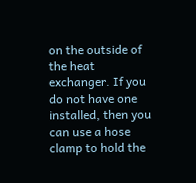on the outside of the heat exchanger. If you do not have one installed, then you can use a hose clamp to hold the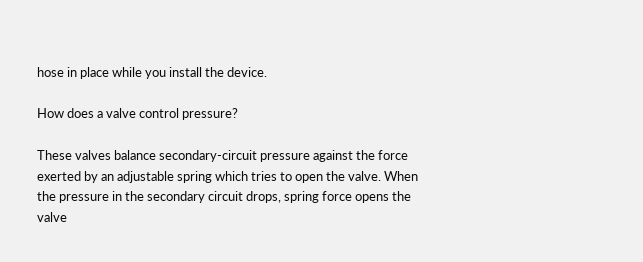hose in place while you install the device.

How does a valve control pressure?

These valves balance secondary-circuit pressure against the force exerted by an adjustable spring which tries to open the valve. When the pressure in the secondary circuit drops, spring force opens the valve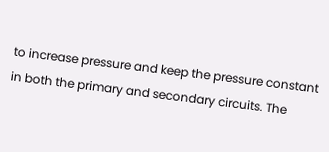to increase pressure and keep the pressure constant in both the primary and secondary circuits. The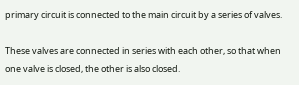primary circuit is connected to the main circuit by a series of valves.

These valves are connected in series with each other, so that when one valve is closed, the other is also closed.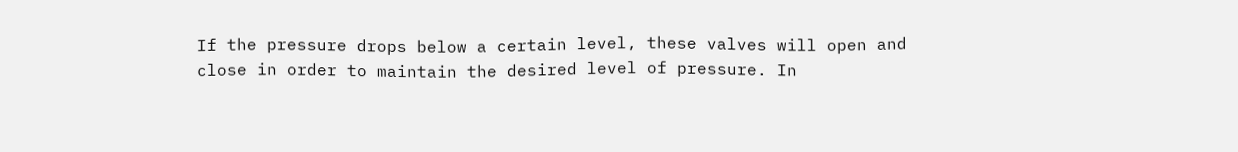If the pressure drops below a certain level, these valves will open and close in order to maintain the desired level of pressure. In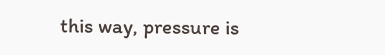this way, pressure is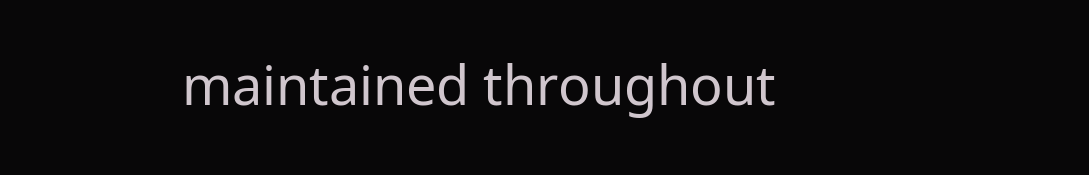maintained throughout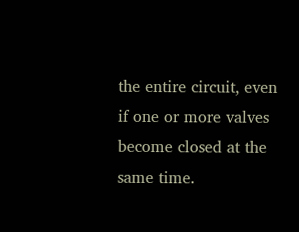the entire circuit, even if one or more valves become closed at the same time.